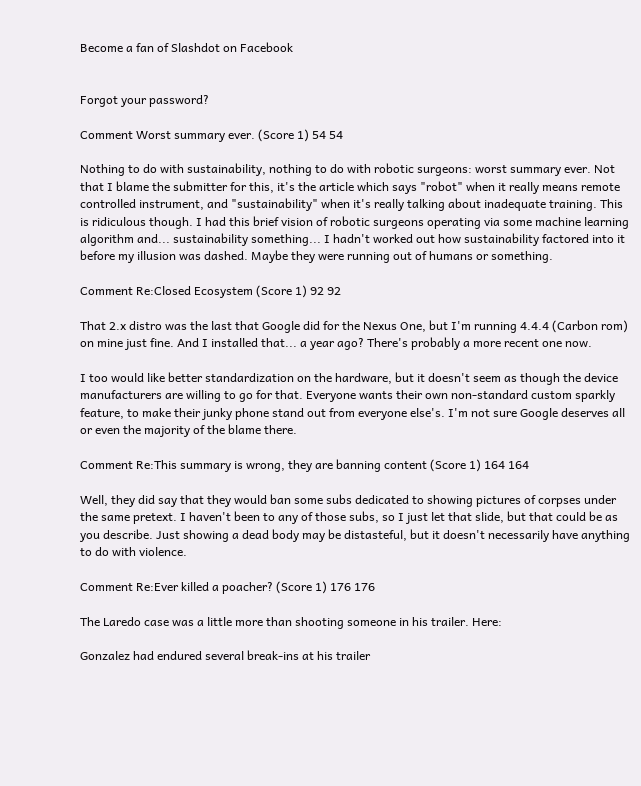Become a fan of Slashdot on Facebook


Forgot your password?

Comment Worst summary ever. (Score 1) 54 54

Nothing to do with sustainability, nothing to do with robotic surgeons: worst summary ever. Not that I blame the submitter for this, it's the article which says "robot" when it really means remote controlled instrument, and "sustainability" when it's really talking about inadequate training. This is ridiculous though. I had this brief vision of robotic surgeons operating via some machine learning algorithm and... sustainability something... I hadn't worked out how sustainability factored into it before my illusion was dashed. Maybe they were running out of humans or something.

Comment Re:Closed Ecosystem (Score 1) 92 92

That 2.x distro was the last that Google did for the Nexus One, but I'm running 4.4.4 (Carbon rom) on mine just fine. And I installed that... a year ago? There's probably a more recent one now.

I too would like better standardization on the hardware, but it doesn't seem as though the device manufacturers are willing to go for that. Everyone wants their own non-standard custom sparkly feature, to make their junky phone stand out from everyone else's. I'm not sure Google deserves all or even the majority of the blame there.

Comment Re:This summary is wrong, they are banning content (Score 1) 164 164

Well, they did say that they would ban some subs dedicated to showing pictures of corpses under the same pretext. I haven't been to any of those subs, so I just let that slide, but that could be as you describe. Just showing a dead body may be distasteful, but it doesn't necessarily have anything to do with violence.

Comment Re:Ever killed a poacher? (Score 1) 176 176

The Laredo case was a little more than shooting someone in his trailer. Here:

Gonzalez had endured several break-ins at his trailer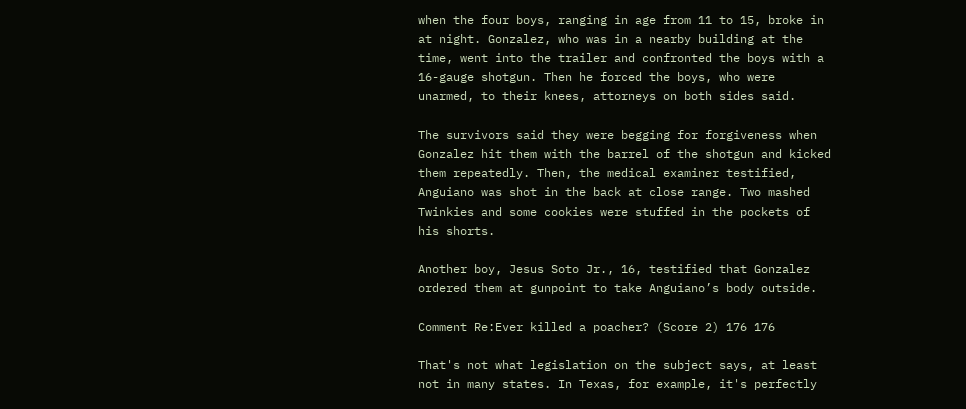when the four boys, ranging in age from 11 to 15, broke in at night. Gonzalez, who was in a nearby building at the time, went into the trailer and confronted the boys with a 16-gauge shotgun. Then he forced the boys, who were unarmed, to their knees, attorneys on both sides said.

The survivors said they were begging for forgiveness when Gonzalez hit them with the barrel of the shotgun and kicked them repeatedly. Then, the medical examiner testified, Anguiano was shot in the back at close range. Two mashed Twinkies and some cookies were stuffed in the pockets of his shorts.

Another boy, Jesus Soto Jr., 16, testified that Gonzalez ordered them at gunpoint to take Anguiano’s body outside.

Comment Re:Ever killed a poacher? (Score 2) 176 176

That's not what legislation on the subject says, at least not in many states. In Texas, for example, it's perfectly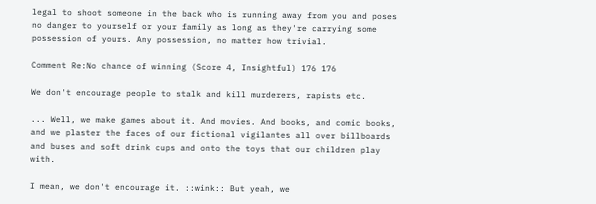legal to shoot someone in the back who is running away from you and poses no danger to yourself or your family as long as they're carrying some possession of yours. Any possession, no matter how trivial.

Comment Re:No chance of winning (Score 4, Insightful) 176 176

We don't encourage people to stalk and kill murderers, rapists etc.

... Well, we make games about it. And movies. And books, and comic books, and we plaster the faces of our fictional vigilantes all over billboards and buses and soft drink cups and onto the toys that our children play with.

I mean, we don't encourage it. ::wink:: But yeah, we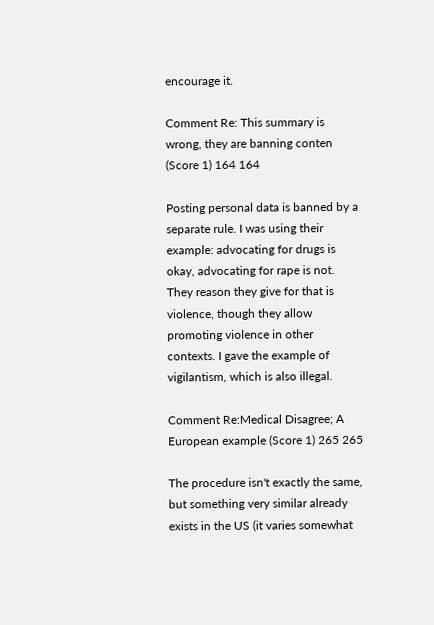encourage it.

Comment Re: This summary is wrong, they are banning conten (Score 1) 164 164

Posting personal data is banned by a separate rule. I was using their example: advocating for drugs is okay, advocating for rape is not. They reason they give for that is violence, though they allow promoting violence in other contexts. I gave the example of vigilantism, which is also illegal.

Comment Re:Medical Disagree; A European example (Score 1) 265 265

The procedure isn't exactly the same, but something very similar already exists in the US (it varies somewhat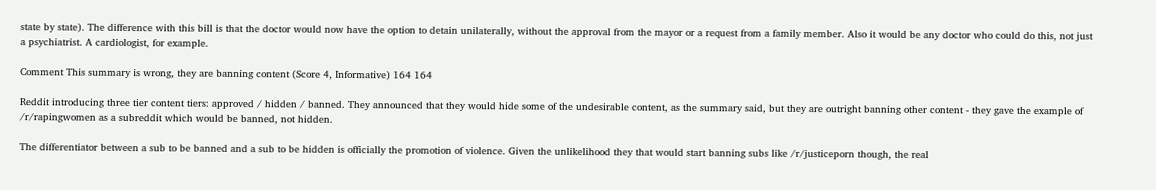state by state). The difference with this bill is that the doctor would now have the option to detain unilaterally, without the approval from the mayor or a request from a family member. Also it would be any doctor who could do this, not just a psychiatrist. A cardiologist, for example.

Comment This summary is wrong, they are banning content (Score 4, Informative) 164 164

Reddit introducing three tier content tiers: approved / hidden / banned. They announced that they would hide some of the undesirable content, as the summary said, but they are outright banning other content - they gave the example of /r/rapingwomen as a subreddit which would be banned, not hidden.

The differentiator between a sub to be banned and a sub to be hidden is officially the promotion of violence. Given the unlikelihood they that would start banning subs like /r/justiceporn though, the real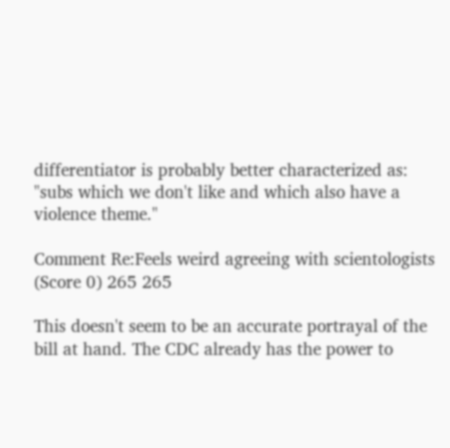differentiator is probably better characterized as: "subs which we don't like and which also have a violence theme."

Comment Re:Feels weird agreeing with scientologists (Score 0) 265 265

This doesn't seem to be an accurate portrayal of the bill at hand. The CDC already has the power to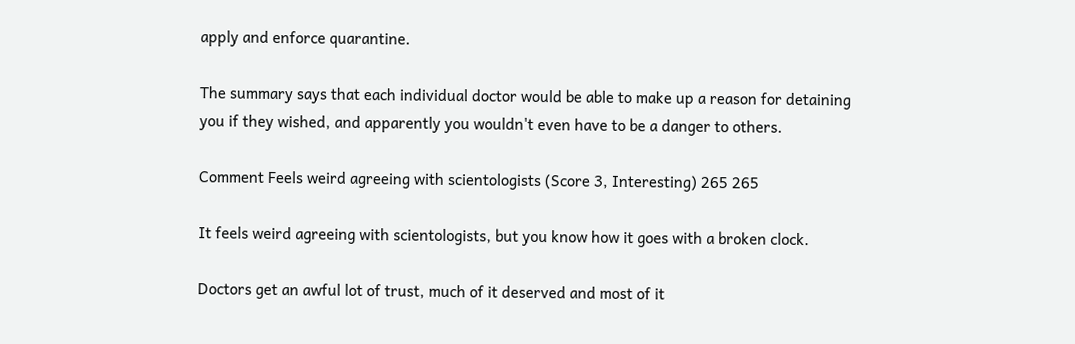apply and enforce quarantine.

The summary says that each individual doctor would be able to make up a reason for detaining you if they wished, and apparently you wouldn't even have to be a danger to others.

Comment Feels weird agreeing with scientologists (Score 3, Interesting) 265 265

It feels weird agreeing with scientologists, but you know how it goes with a broken clock.

Doctors get an awful lot of trust, much of it deserved and most of it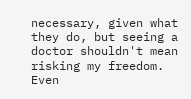necessary, given what they do, but seeing a doctor shouldn't mean risking my freedom. Even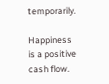temporarily.

Happiness is a positive cash flow.